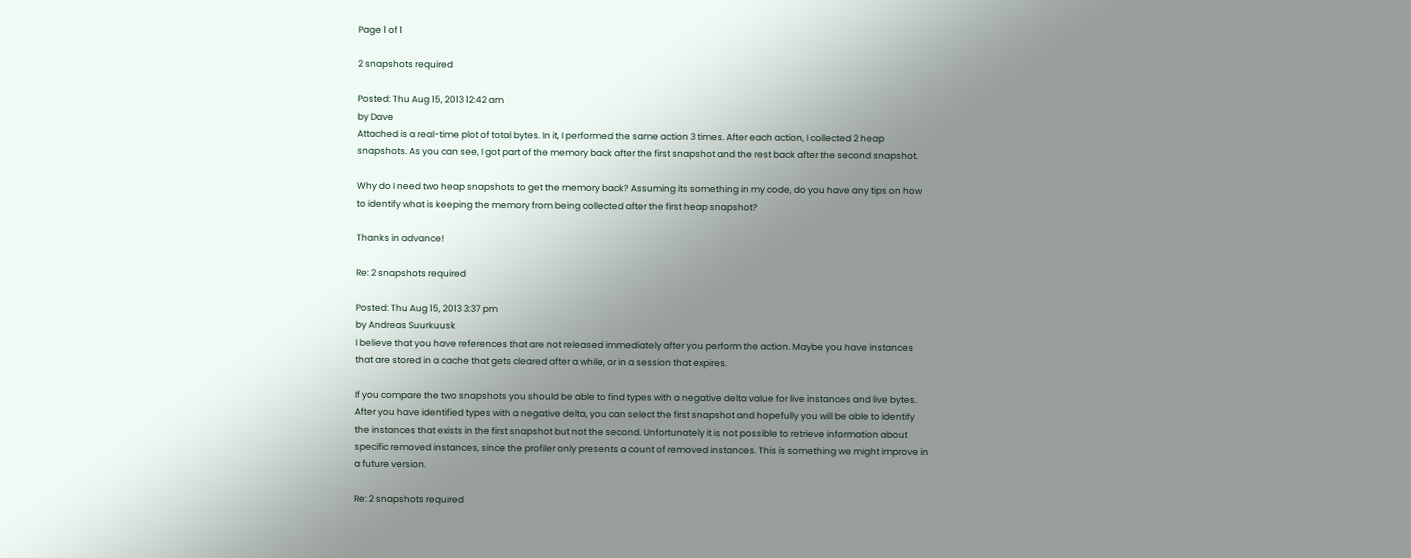Page 1 of 1

2 snapshots required

Posted: Thu Aug 15, 2013 12:42 am
by Dave
Attached is a real-time plot of total bytes. In it, I performed the same action 3 times. After each action, I collected 2 heap snapshots. As you can see, I got part of the memory back after the first snapshot and the rest back after the second snapshot.

Why do I need two heap snapshots to get the memory back? Assuming its something in my code, do you have any tips on how to identify what is keeping the memory from being collected after the first heap snapshot?

Thanks in advance!

Re: 2 snapshots required

Posted: Thu Aug 15, 2013 3:37 pm
by Andreas Suurkuusk
I believe that you have references that are not released immediately after you perform the action. Maybe you have instances that are stored in a cache that gets cleared after a while, or in a session that expires.

If you compare the two snapshots you should be able to find types with a negative delta value for live instances and live bytes. After you have identified types with a negative delta, you can select the first snapshot and hopefully you will be able to identify the instances that exists in the first snapshot but not the second. Unfortunately it is not possible to retrieve information about specific removed instances, since the profiler only presents a count of removed instances. This is something we might improve in a future version.

Re: 2 snapshots required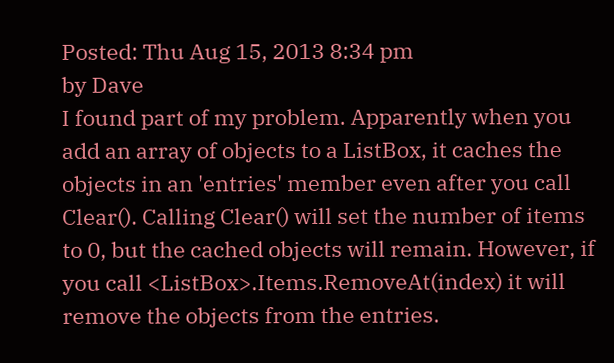Posted: Thu Aug 15, 2013 8:34 pm
by Dave
I found part of my problem. Apparently when you add an array of objects to a ListBox, it caches the objects in an 'entries' member even after you call Clear(). Calling Clear() will set the number of items to 0, but the cached objects will remain. However, if you call <ListBox>.Items.RemoveAt(index) it will remove the objects from the entries.